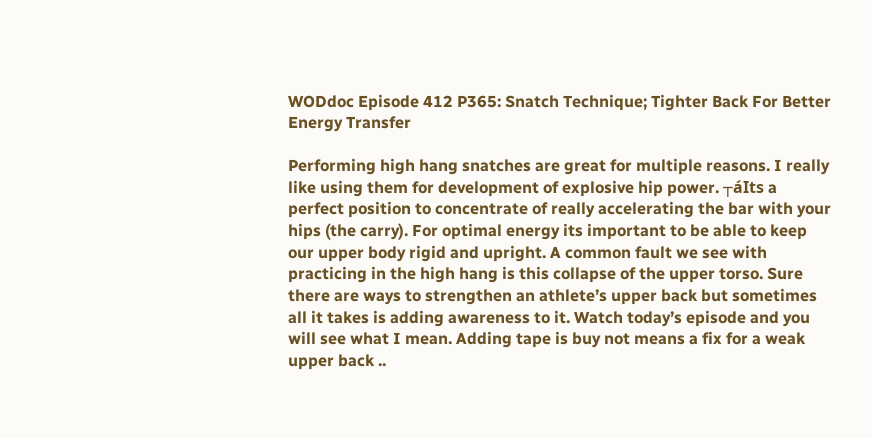WODdoc Episode 412 P365: Snatch Technique; Tighter Back For Better Energy Transfer

Performing high hang snatches are great for multiple reasons. I really like using them for development of explosive hip power. ┬áIts a perfect position to concentrate of really accelerating the bar with your hips (the carry). For optimal energy its important to be able to keep our upper body rigid and upright. A common fault we see with practicing in the high hang is this collapse of the upper torso. Sure there are ways to strengthen an athlete’s upper back but sometimes all it takes is adding awareness to it. Watch today’s episode and you will see what I mean. Adding tape is buy not means a fix for a weak upper back ..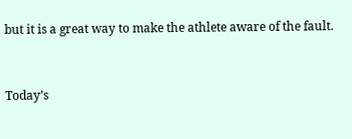but it is a great way to make the athlete aware of the fault.


Today’s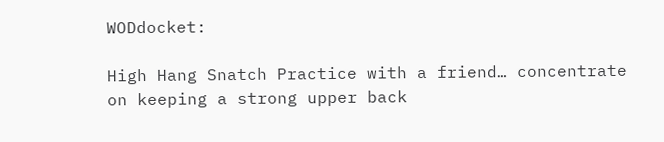WODdocket:

High Hang Snatch Practice with a friend… concentrate on keeping a strong upper back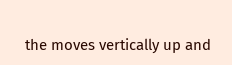the moves vertically up and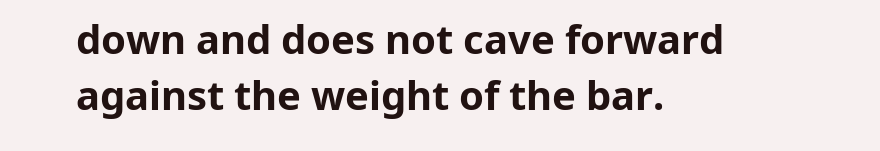down and does not cave forward against the weight of the bar.